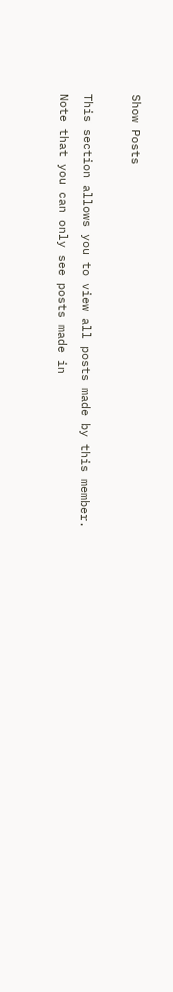Show Posts

This section allows you to view all posts made by this member. Note that you can only see posts made in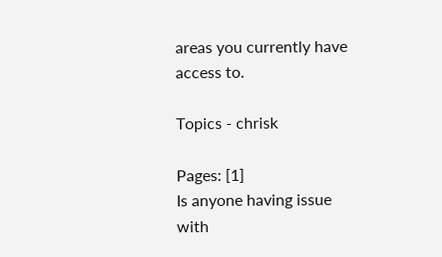areas you currently have access to.

Topics - chrisk

Pages: [1]
Is anyone having issue with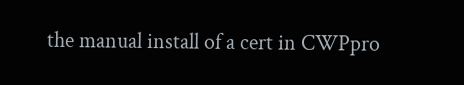the manual install of a cert in CWPpro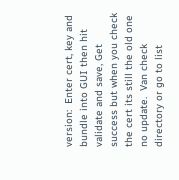version:  Enter cert, key and bundle into GUI then hit validate and save, Get success but when you check the cert its still the old one no update.  Van check directory or go to list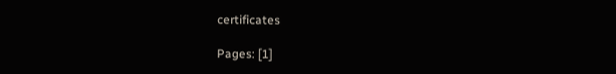certificates

Pages: [1]